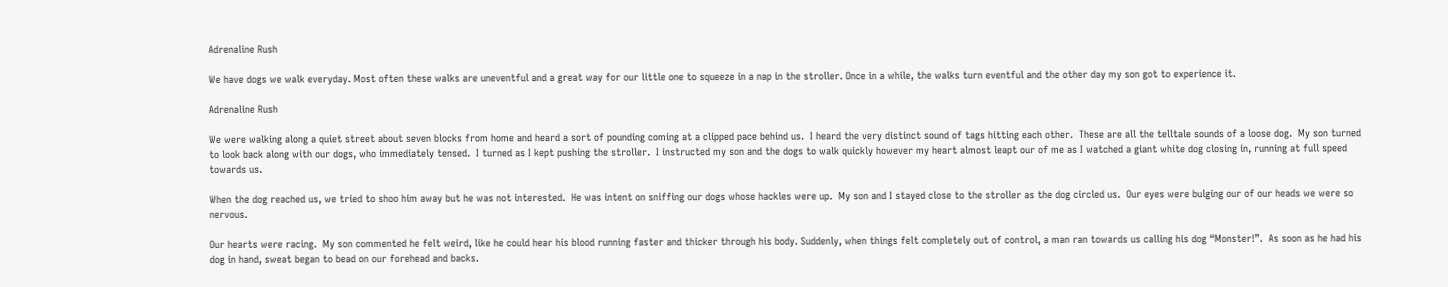Adrenaline Rush

We have dogs we walk everyday. Most often these walks are uneventful and a great way for our little one to squeeze in a nap in the stroller. Once in a while, the walks turn eventful and the other day my son got to experience it.

Adrenaline Rush

We were walking along a quiet street about seven blocks from home and heard a sort of pounding coming at a clipped pace behind us.  I heard the very distinct sound of tags hitting each other.  These are all the telltale sounds of a loose dog.  My son turned to look back along with our dogs, who immediately tensed.  I turned as I kept pushing the stroller.  I instructed my son and the dogs to walk quickly however my heart almost leapt our of me as I watched a giant white dog closing in, running at full speed towards us.

When the dog reached us, we tried to shoo him away but he was not interested.  He was intent on sniffing our dogs whose hackles were up.  My son and I stayed close to the stroller as the dog circled us.  Our eyes were bulging our of our heads we were so nervous.

Our hearts were racing.  My son commented he felt weird, like he could hear his blood running faster and thicker through his body. Suddenly, when things felt completely out of control, a man ran towards us calling his dog “Monster!”.  As soon as he had his dog in hand, sweat began to bead on our forehead and backs.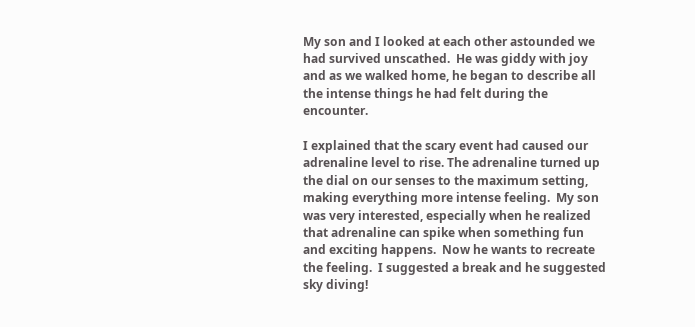My son and I looked at each other astounded we had survived unscathed.  He was giddy with joy and as we walked home, he began to describe all the intense things he had felt during the encounter.

I explained that the scary event had caused our adrenaline level to rise. The adrenaline turned up the dial on our senses to the maximum setting, making everything more intense feeling.  My son was very interested, especially when he realized that adrenaline can spike when something fun and exciting happens.  Now he wants to recreate the feeling.  I suggested a break and he suggested sky diving!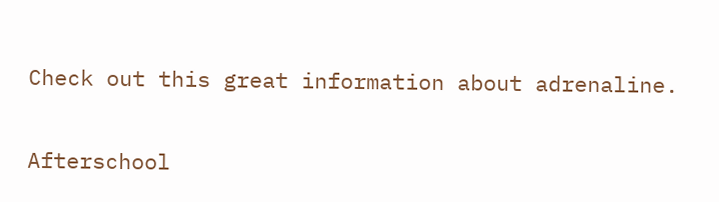Check out this great information about adrenaline.

Afterschool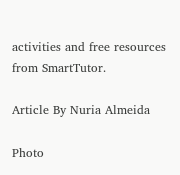activities and free resources from SmartTutor.

Article By Nuria Almeida

Photo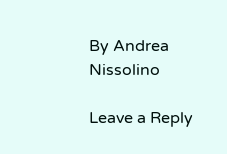By Andrea Nissolino

Leave a Reply